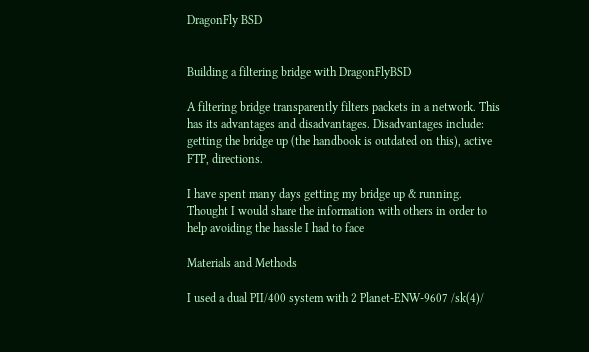DragonFly BSD


Building a filtering bridge with DragonFlyBSD

A filtering bridge transparently filters packets in a network. This has its advantages and disadvantages. Disadvantages include: getting the bridge up (the handbook is outdated on this), active FTP, directions.

I have spent many days getting my bridge up & running. Thought I would share the information with others in order to help avoiding the hassle I had to face

Materials and Methods

I used a dual PII/400 system with 2 Planet-ENW-9607 /sk(4)/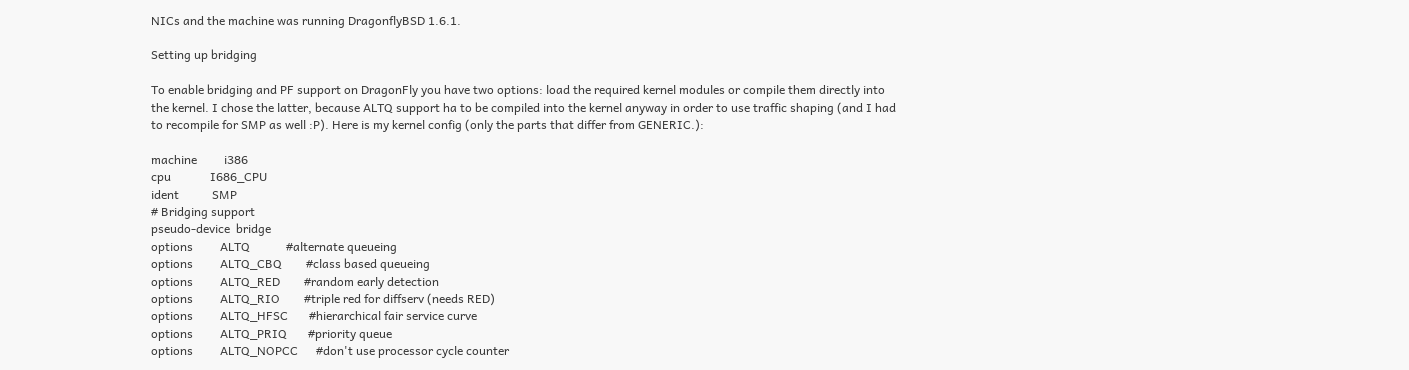NICs and the machine was running DragonflyBSD 1.6.1.

Setting up bridging

To enable bridging and PF support on DragonFly you have two options: load the required kernel modules or compile them directly into the kernel. I chose the latter, because ALTQ support ha to be compiled into the kernel anyway in order to use traffic shaping (and I had to recompile for SMP as well :P). Here is my kernel config (only the parts that differ from GENERIC.):

machine         i386
cpu             I686_CPU
ident           SMP
# Bridging support
pseudo-device  bridge
options         ALTQ            #alternate queueing
options         ALTQ_CBQ        #class based queueing
options         ALTQ_RED        #random early detection
options         ALTQ_RIO        #triple red for diffserv (needs RED)
options         ALTQ_HFSC       #hierarchical fair service curve
options         ALTQ_PRIQ       #priority queue
options         ALTQ_NOPCC      #don't use processor cycle counter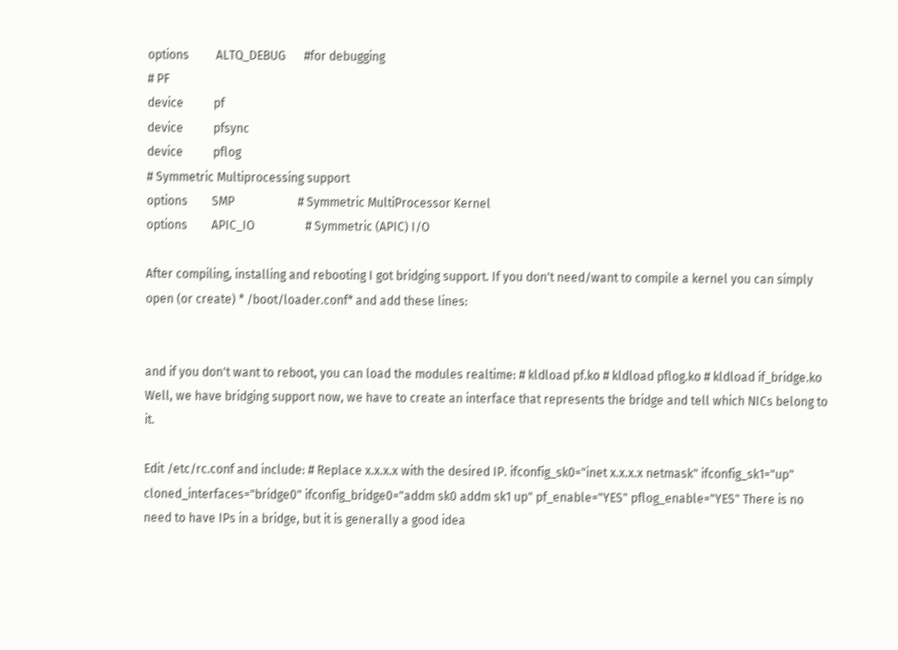options         ALTQ_DEBUG      #for debugging
# PF
device          pf
device          pfsync
device          pflog
# Symmetric Multiprocessing support
options        SMP                     # Symmetric MultiProcessor Kernel
options        APIC_IO                 # Symmetric (APIC) I/O

After compiling, installing and rebooting I got bridging support. If you don't need/want to compile a kernel you can simply open (or create) * /boot/loader.conf* and add these lines:


and if you don't want to reboot, you can load the modules realtime: # kldload pf.ko # kldload pflog.ko # kldload if_bridge.ko Well, we have bridging support now, we have to create an interface that represents the bridge and tell which NICs belong to it.

Edit /etc/rc.conf and include: # Replace x.x.x.x with the desired IP. ifconfig_sk0="inet x.x.x.x netmask" ifconfig_sk1="up" cloned_interfaces="bridge0" ifconfig_bridge0="addm sk0 addm sk1 up" pf_enable="YES" pflog_enable="YES" There is no need to have IPs in a bridge, but it is generally a good idea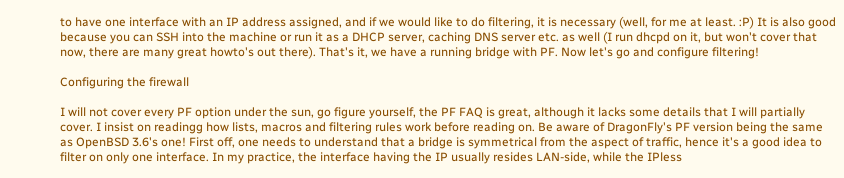to have one interface with an IP address assigned, and if we would like to do filtering, it is necessary (well, for me at least. :P) It is also good because you can SSH into the machine or run it as a DHCP server, caching DNS server etc. as well (I run dhcpd on it, but won't cover that now, there are many great howto's out there). That's it, we have a running bridge with PF. Now let's go and configure filtering!

Configuring the firewall

I will not cover every PF option under the sun, go figure yourself, the PF FAQ is great, although it lacks some details that I will partially cover. I insist on readingg how lists, macros and filtering rules work before reading on. Be aware of DragonFly's PF version being the same as OpenBSD 3.6's one! First off, one needs to understand that a bridge is symmetrical from the aspect of traffic, hence it's a good idea to filter on only one interface. In my practice, the interface having the IP usually resides LAN-side, while the IPless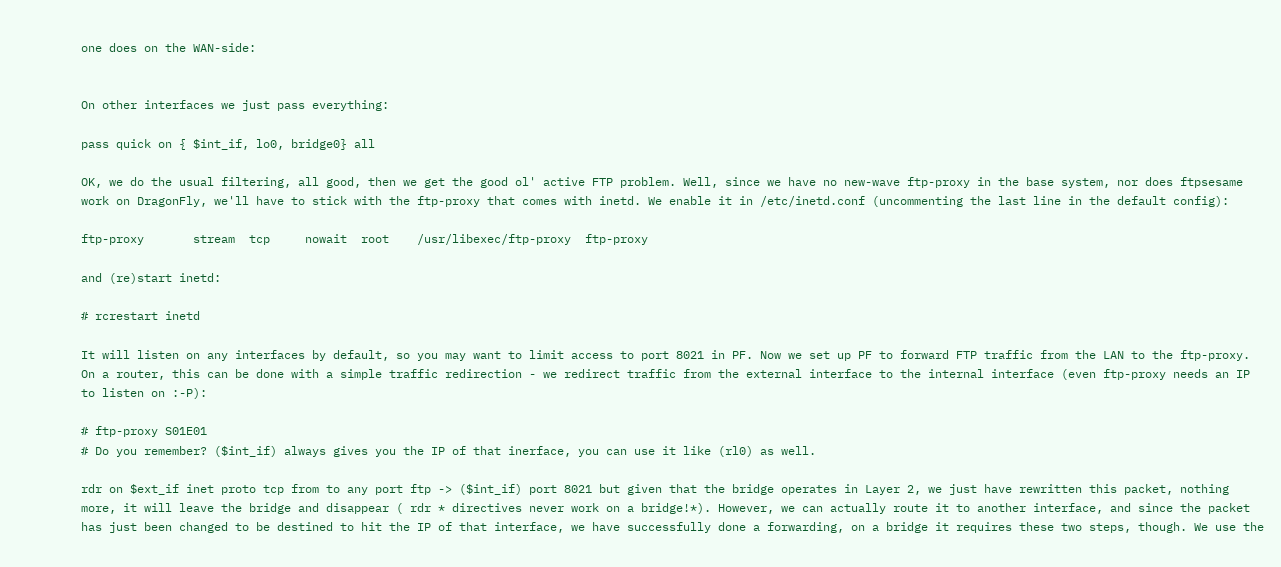one does on the WAN-side:


On other interfaces we just pass everything:

pass quick on { $int_if, lo0, bridge0} all

OK, we do the usual filtering, all good, then we get the good ol' active FTP problem. Well, since we have no new-wave ftp-proxy in the base system, nor does ftpsesame work on DragonFly, we'll have to stick with the ftp-proxy that comes with inetd. We enable it in /etc/inetd.conf (uncommenting the last line in the default config):

ftp-proxy       stream  tcp     nowait  root    /usr/libexec/ftp-proxy  ftp-proxy

and (re)start inetd:

# rcrestart inetd

It will listen on any interfaces by default, so you may want to limit access to port 8021 in PF. Now we set up PF to forward FTP traffic from the LAN to the ftp-proxy. On a router, this can be done with a simple traffic redirection - we redirect traffic from the external interface to the internal interface (even ftp-proxy needs an IP to listen on :-P):

# ftp-proxy S01E01
# Do you remember? ($int_if) always gives you the IP of that inerface, you can use it like (rl0) as well.

rdr on $ext_if inet proto tcp from to any port ftp -> ($int_if) port 8021 but given that the bridge operates in Layer 2, we just have rewritten this packet, nothing more, it will leave the bridge and disappear ( rdr * directives never work on a bridge!*). However, we can actually route it to another interface, and since the packet has just been changed to be destined to hit the IP of that interface, we have successfully done a forwarding, on a bridge it requires these two steps, though. We use the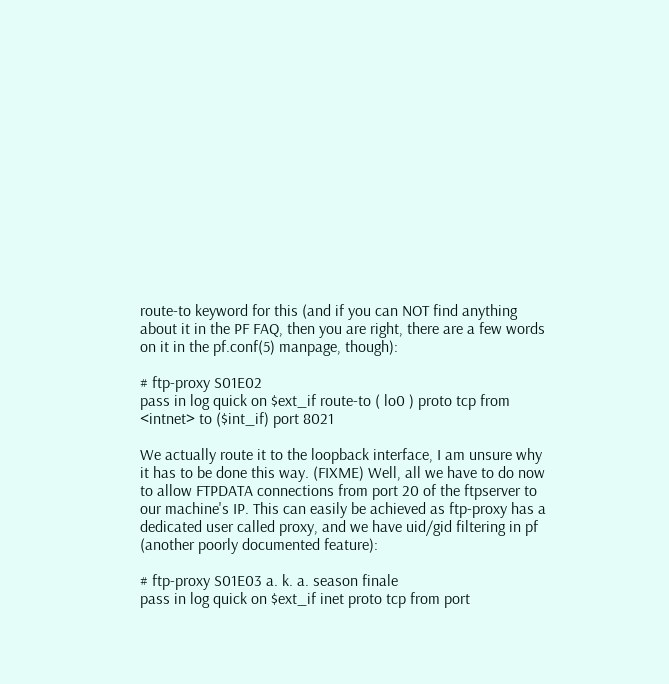route-to keyword for this (and if you can NOT find anything about it in the PF FAQ, then you are right, there are a few words on it in the pf.conf(5) manpage, though):

# ftp-proxy S01E02
pass in log quick on $ext_if route-to ( lo0 ) proto tcp from <intnet> to ($int_if) port 8021

We actually route it to the loopback interface, I am unsure why it has to be done this way. (FIXME) Well, all we have to do now to allow FTPDATA connections from port 20 of the ftpserver to our machine's IP. This can easily be achieved as ftp-proxy has a dedicated user called proxy, and we have uid/gid filtering in pf (another poorly documented feature):

# ftp-proxy S01E03 a. k. a. season finale
pass in log quick on $ext_if inet proto tcp from port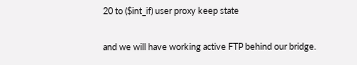20 to ($int_if) user proxy keep state

and we will have working active FTP behind our bridge.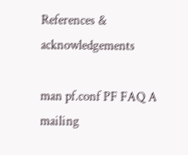References & acknowledgements

man pf.conf PF FAQ A mailing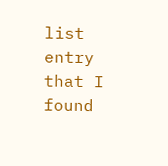list entry that I found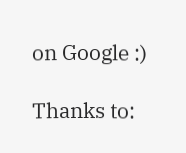on Google :)

Thanks to: